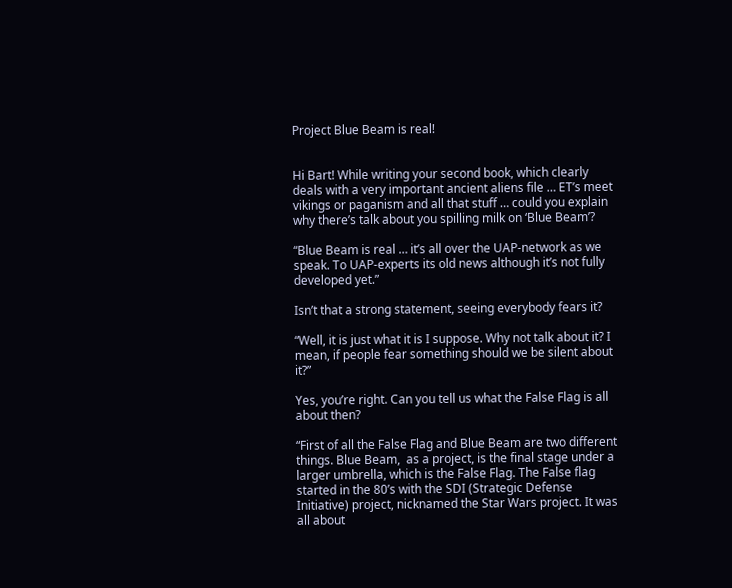Project Blue Beam is real!


Hi Bart! While writing your second book, which clearly deals with a very important ancient aliens file … ET’s meet vikings or paganism and all that stuff … could you explain why there’s talk about you spilling milk on ‘Blue Beam’?

“Blue Beam is real … it’s all over the UAP-network as we speak. To UAP-experts its old news although it’s not fully developed yet.”

Isn’t that a strong statement, seeing everybody fears it?

“Well, it is just what it is I suppose. Why not talk about it? I mean, if people fear something should we be silent about it?”

Yes, you’re right. Can you tell us what the False Flag is all about then?

“First of all the False Flag and Blue Beam are two different things. Blue Beam,  as a project, is the final stage under a larger umbrella, which is the False Flag. The False flag started in the 80’s with the SDI (Strategic Defense Initiative) project, nicknamed the Star Wars project. It was all about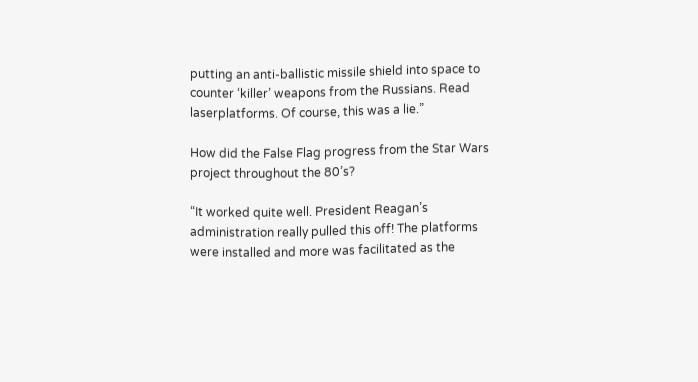putting an anti-ballistic missile shield into space to counter ‘killer’ weapons from the Russians. Read laserplatforms. Of course, this was a lie.”

How did the False Flag progress from the Star Wars project throughout the 80’s?

“It worked quite well. President Reagan’s administration really pulled this off! The platforms were installed and more was facilitated as the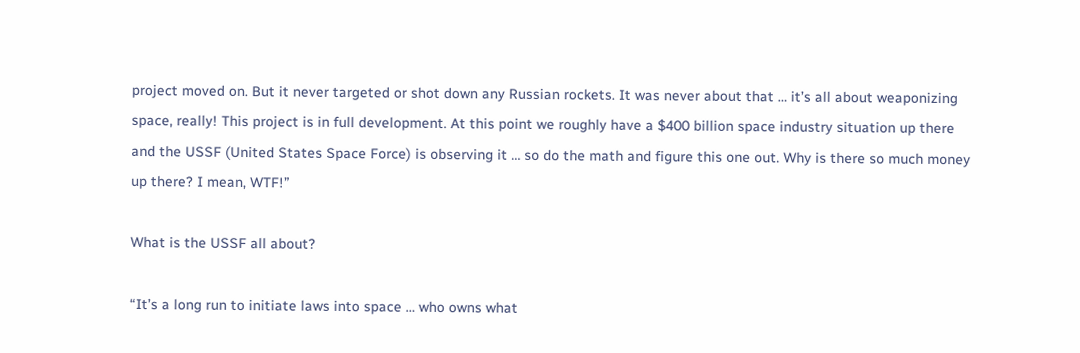project moved on. But it never targeted or shot down any Russian rockets. It was never about that … it’s all about weaponizing space, really! This project is in full development. At this point we roughly have a $400 billion space industry situation up there and the USSF (United States Space Force) is observing it … so do the math and figure this one out. Why is there so much money up there? I mean, WTF!”

What is the USSF all about?

“It’s a long run to initiate laws into space … who owns what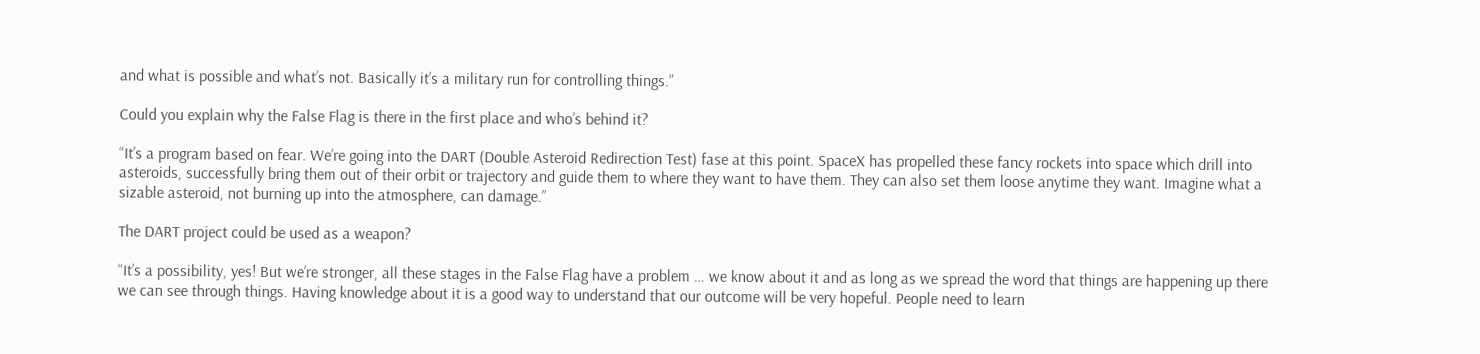and what is possible and what’s not. Basically it’s a military run for controlling things.”

Could you explain why the False Flag is there in the first place and who’s behind it?

“It’s a program based on fear. We’re going into the DART (Double Asteroid Redirection Test) fase at this point. SpaceX has propelled these fancy rockets into space which drill into asteroids, successfully bring them out of their orbit or trajectory and guide them to where they want to have them. They can also set them loose anytime they want. Imagine what a sizable asteroid, not burning up into the atmosphere, can damage.”

The DART project could be used as a weapon?

“It’s a possibility, yes! But we’re stronger, all these stages in the False Flag have a problem … we know about it and as long as we spread the word that things are happening up there we can see through things. Having knowledge about it is a good way to understand that our outcome will be very hopeful. People need to learn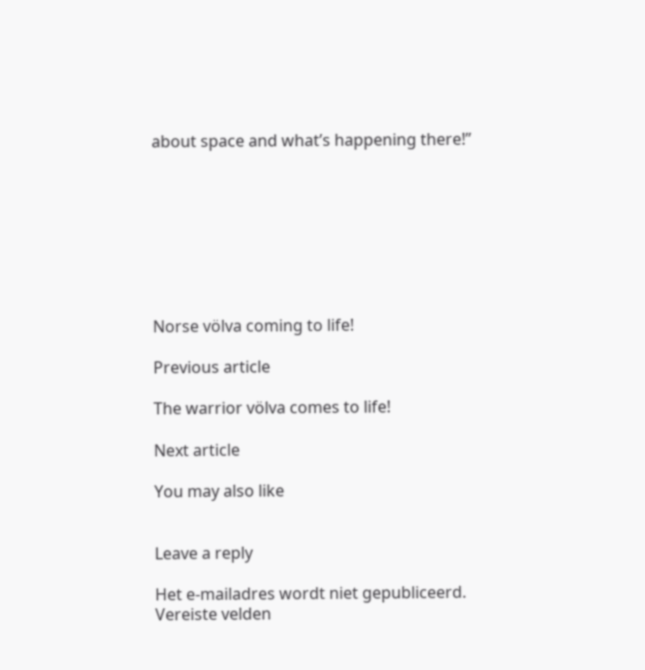about space and what’s happening there!”








Norse völva coming to life!

Previous article

The warrior völva comes to life!

Next article

You may also like


Leave a reply

Het e-mailadres wordt niet gepubliceerd. Vereiste velden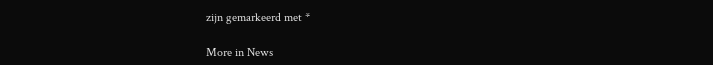zijn gemarkeerd met *

More in News